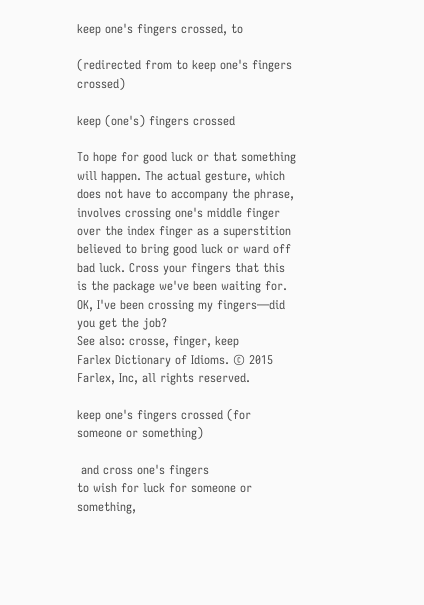keep one's fingers crossed, to

(redirected from to keep one's fingers crossed)

keep (one's) fingers crossed

To hope for good luck or that something will happen. The actual gesture, which does not have to accompany the phrase, involves crossing one's middle finger over the index finger as a superstition believed to bring good luck or ward off bad luck. Cross your fingers that this is the package we've been waiting for. OK, I've been crossing my fingers—did you get the job?
See also: crosse, finger, keep
Farlex Dictionary of Idioms. © 2015 Farlex, Inc, all rights reserved.

keep one's fingers crossed (for someone or something)

 and cross one's fingers
to wish for luck for someone or something,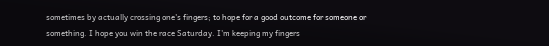sometimes by actually crossing one's fingers; to hope for a good outcome for someone or something. I hope you win the race Saturday. I'm keeping my fingers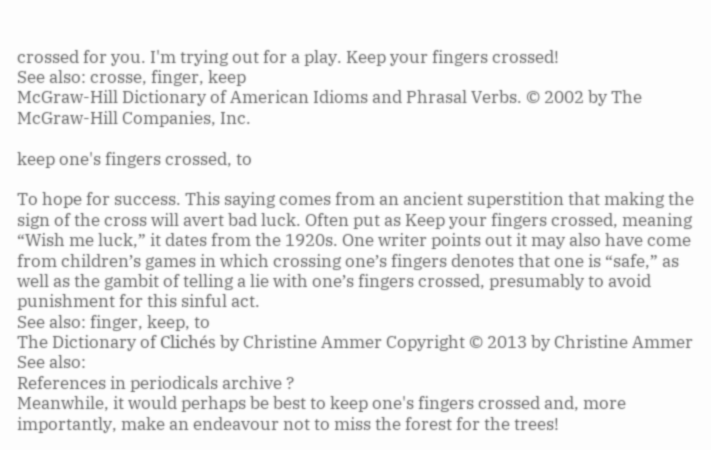crossed for you. I'm trying out for a play. Keep your fingers crossed!
See also: crosse, finger, keep
McGraw-Hill Dictionary of American Idioms and Phrasal Verbs. © 2002 by The McGraw-Hill Companies, Inc.

keep one's fingers crossed, to

To hope for success. This saying comes from an ancient superstition that making the sign of the cross will avert bad luck. Often put as Keep your fingers crossed, meaning “Wish me luck,” it dates from the 1920s. One writer points out it may also have come from children’s games in which crossing one’s fingers denotes that one is “safe,” as well as the gambit of telling a lie with one’s fingers crossed, presumably to avoid punishment for this sinful act.
See also: finger, keep, to
The Dictionary of Clichés by Christine Ammer Copyright © 2013 by Christine Ammer
See also:
References in periodicals archive ?
Meanwhile, it would perhaps be best to keep one's fingers crossed and, more importantly, make an endeavour not to miss the forest for the trees!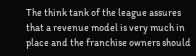The think tank of the league assures that a revenue model is very much in place and the franchise owners should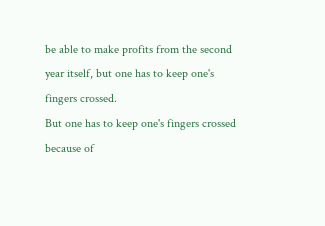be able to make profits from the second year itself, but one has to keep one's fingers crossed.
But one has to keep one's fingers crossed because of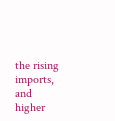the rising imports, and higher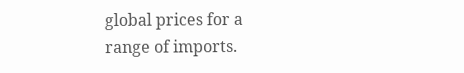global prices for a range of imports.